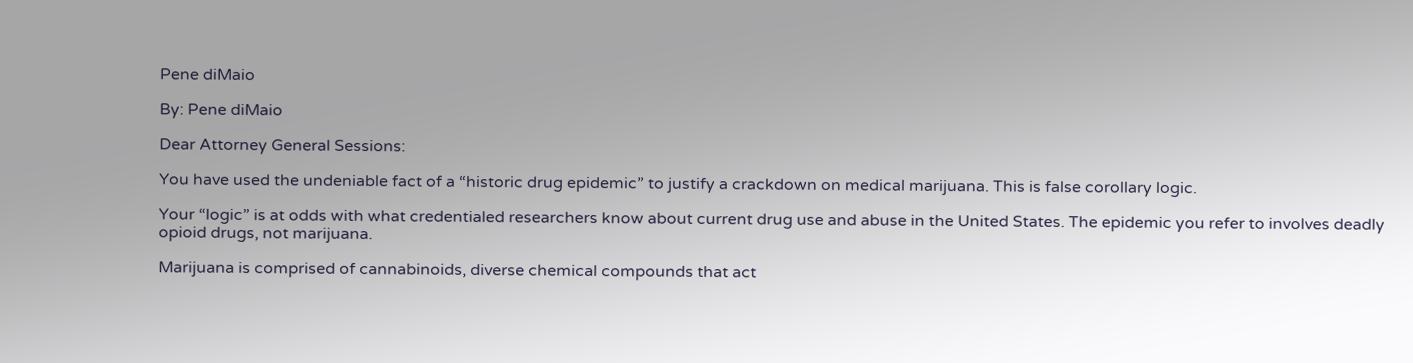Pene diMaio

By: Pene diMaio

Dear Attorney General Sessions:

You have used the undeniable fact of a “historic drug epidemic” to justify a crackdown on medical marijuana. This is false corollary logic.

Your “logic” is at odds with what credentialed researchers know about current drug use and abuse in the United States. The epidemic you refer to involves deadly opioid drugs, not marijuana.

Marijuana is comprised of cannabinoids, diverse chemical compounds that act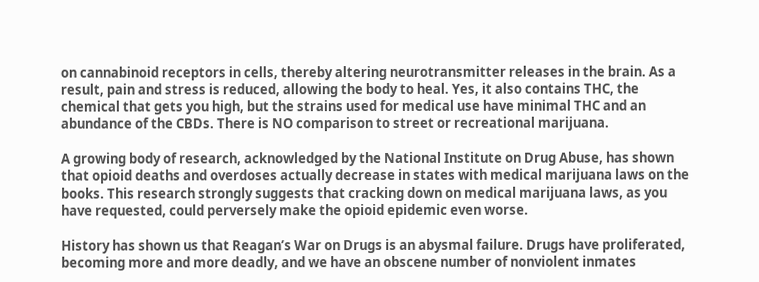on cannabinoid receptors in cells, thereby altering neurotransmitter releases in the brain. As a result, pain and stress is reduced, allowing the body to heal. Yes, it also contains THC, the chemical that gets you high, but the strains used for medical use have minimal THC and an abundance of the CBDs. There is NO comparison to street or recreational marijuana.

A growing body of research, acknowledged by the National Institute on Drug Abuse, has shown that opioid deaths and overdoses actually decrease in states with medical marijuana laws on the books. This research strongly suggests that cracking down on medical marijuana laws, as you have requested, could perversely make the opioid epidemic even worse.

History has shown us that Reagan’s War on Drugs is an abysmal failure. Drugs have proliferated, becoming more and more deadly, and we have an obscene number of nonviolent inmates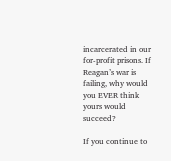incarcerated in our for-profit prisons. If Reagan’s war is failing, why would you EVER think yours would succeed?

If you continue to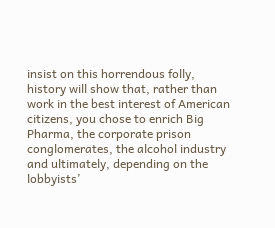insist on this horrendous folly, history will show that, rather than work in the best interest of American citizens, you chose to enrich Big Pharma, the corporate prison conglomerates, the alcohol industry and ultimately, depending on the lobbyists’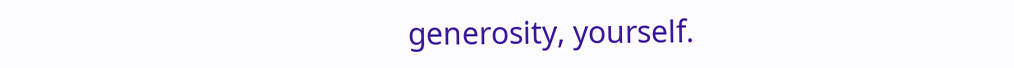generosity, yourself.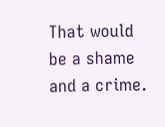That would be a shame and a crime.